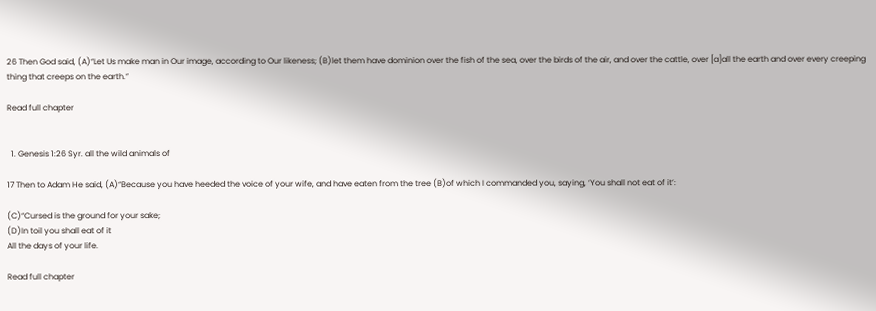26 Then God said, (A)“Let Us make man in Our image, according to Our likeness; (B)let them have dominion over the fish of the sea, over the birds of the air, and over the cattle, over [a]all the earth and over every creeping thing that creeps on the earth.”

Read full chapter


  1. Genesis 1:26 Syr. all the wild animals of

17 Then to Adam He said, (A)“Because you have heeded the voice of your wife, and have eaten from the tree (B)of which I commanded you, saying, ‘You shall not eat of it’:

(C)“Cursed is the ground for your sake;
(D)In toil you shall eat of it
All the days of your life.

Read full chapter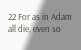22 For as in Adam all die, even so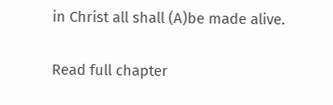in Christ all shall (A)be made alive.

Read full chapter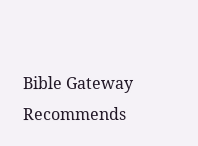Bible Gateway Recommends